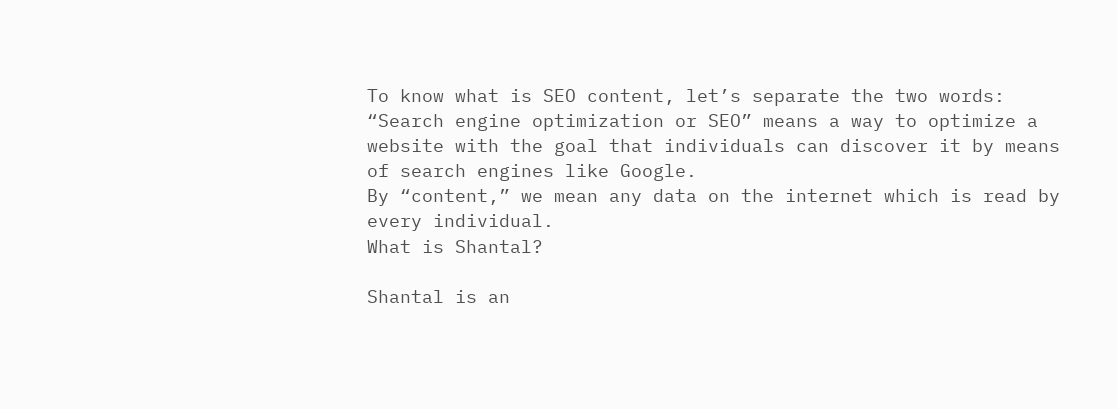To know what is SEO content, let’s separate the two words:
“Search engine optimization or SEO” means a way to optimize a website with the goal that individuals can discover it by means of search engines like Google.
By “content,” we mean any data on the internet which is read by every individual.
What is Shantal?

Shantal is an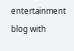entertainment blog with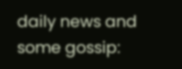daily news and some gossip: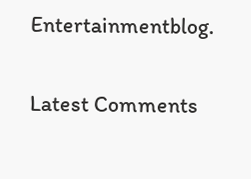Entertainmentblog.

Latest Comments